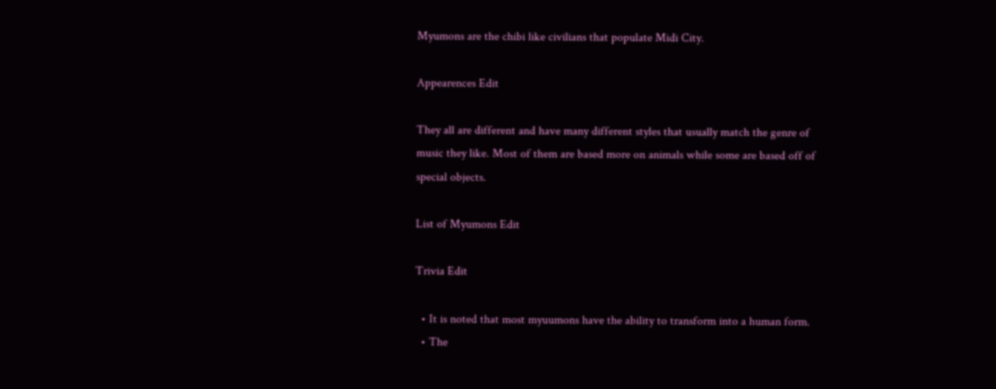Myumons are the chibi like civilians that populate Midi City.

Appearences Edit

They all are different and have many different styles that usually match the genre of music they like. Most of them are based more on animals while some are based off of special objects.

List of Myumons Edit

Trivia Edit

  • It is noted that most myuumons have the ability to transform into a human form.
  • The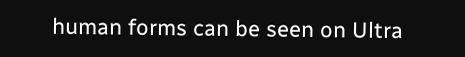human forms can be seen on Ultra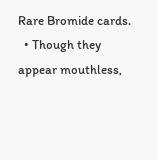Rare Bromide cards.
  • Though they appear mouthless,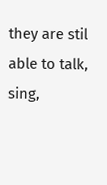they are stil able to talk, sing,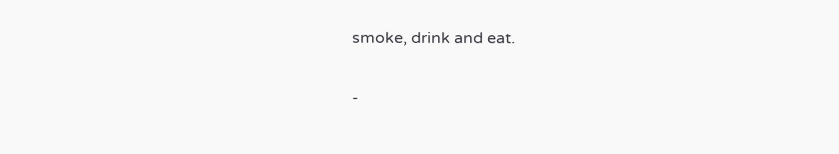smoke, drink and eat.

-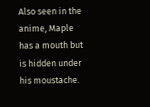Also seen in the anime, Maple has a mouth but is hidden under his moustache.